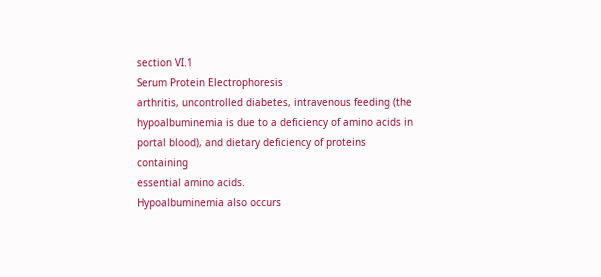section VI.1
Serum Protein Electrophoresis
arthritis, uncontrolled diabetes, intravenous feeding (the
hypoalbuminemia is due to a deficiency of amino acids in
portal blood), and dietary deficiency of proteins containing
essential amino acids.
Hypoalbuminemia also occurs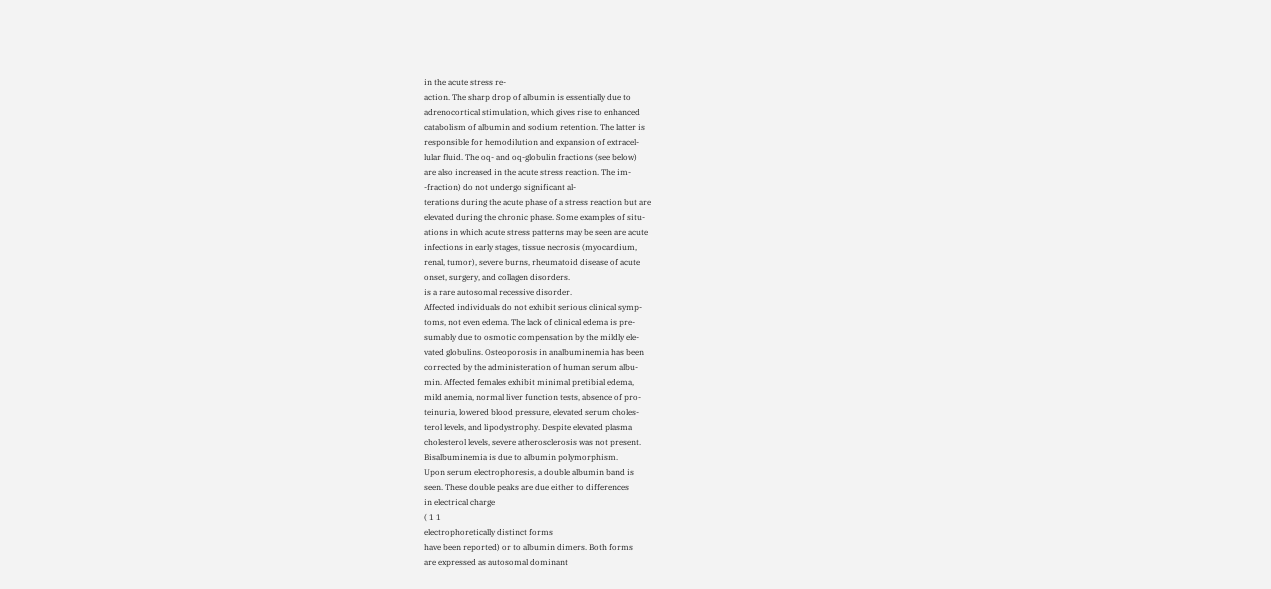in the acute stress re-
action. The sharp drop of albumin is essentially due to
adrenocortical stimulation, which gives rise to enhanced
catabolism of albumin and sodium retention. The latter is
responsible for hemodilution and expansion of extracel-
lular fluid. The oq- and oq-globulin fractions (see below)
are also increased in the acute stress reaction. The im-
-fraction) do not undergo significant al-
terations during the acute phase of a stress reaction but are
elevated during the chronic phase. Some examples of situ-
ations in which acute stress patterns may be seen are acute
infections in early stages, tissue necrosis (myocardium,
renal, tumor), severe burns, rheumatoid disease of acute
onset, surgery, and collagen disorders.
is a rare autosomal recessive disorder.
Affected individuals do not exhibit serious clinical symp-
toms, not even edema. The lack of clinical edema is pre-
sumably due to osmotic compensation by the mildly ele-
vated globulins. Osteoporosis in analbuminemia has been
corrected by the administeration of human serum albu-
min. Affected females exhibit minimal pretibial edema,
mild anemia, normal liver function tests, absence of pro-
teinuria, lowered blood pressure, elevated serum choles-
terol levels, and lipodystrophy. Despite elevated plasma
cholesterol levels, severe atherosclerosis was not present.
Bisalbuminemia is due to albumin polymorphism.
Upon serum electrophoresis, a double albumin band is
seen. These double peaks are due either to differences
in electrical charge
( 1 1
electrophoretically distinct forms
have been reported) or to albumin dimers. Both forms
are expressed as autosomal dominant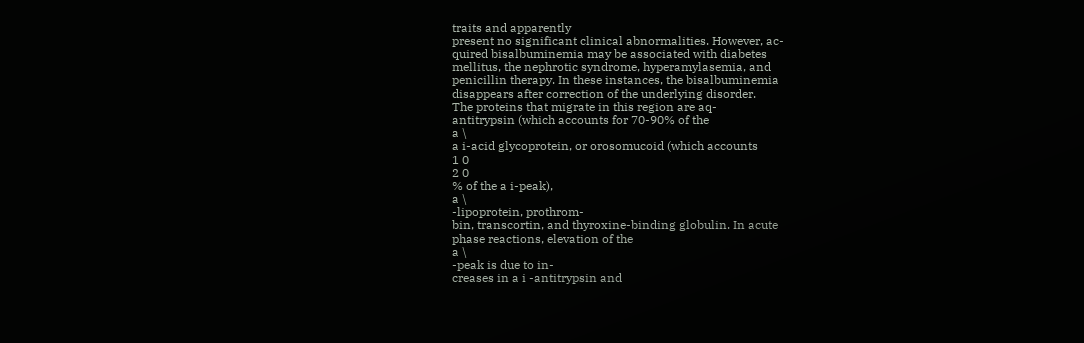traits and apparently
present no significant clinical abnormalities. However, ac-
quired bisalbuminemia may be associated with diabetes
mellitus, the nephrotic syndrome, hyperamylasemia, and
penicillin therapy. In these instances, the bisalbuminemia
disappears after correction of the underlying disorder.
The proteins that migrate in this region are aq-
antitrypsin (which accounts for 70-90% of the
a \
a i-acid glycoprotein, or orosomucoid (which accounts
1 0
2 0
% of the a i-peak),
a \
-lipoprotein, prothrom-
bin, transcortin, and thyroxine-binding globulin. In acute
phase reactions, elevation of the
a \
-peak is due to in-
creases in a i -antitrypsin and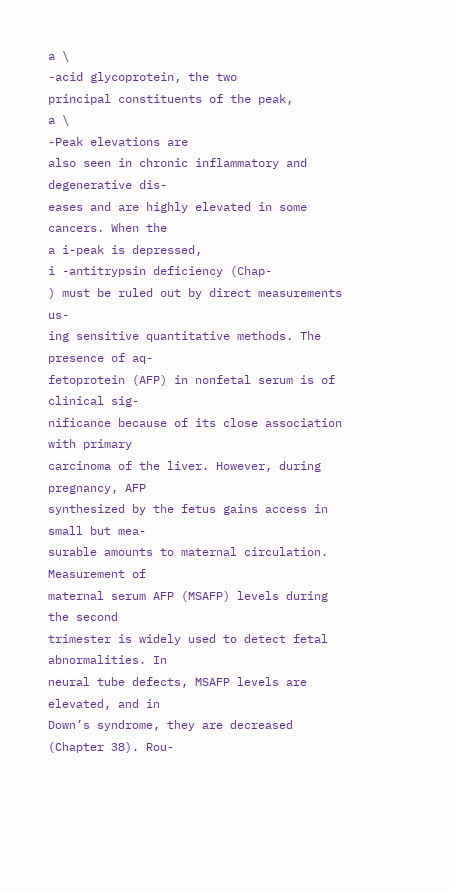a \
-acid glycoprotein, the two
principal constituents of the peak,
a \
-Peak elevations are
also seen in chronic inflammatory and degenerative dis-
eases and are highly elevated in some cancers. When the
a i-peak is depressed,
i -antitrypsin deficiency (Chap-
) must be ruled out by direct measurements us-
ing sensitive quantitative methods. The presence of aq-
fetoprotein (AFP) in nonfetal serum is of clinical sig-
nificance because of its close association with primary
carcinoma of the liver. However, during pregnancy, AFP
synthesized by the fetus gains access in small but mea-
surable amounts to maternal circulation. Measurement of
maternal serum AFP (MSAFP) levels during the second
trimester is widely used to detect fetal abnormalities. In
neural tube defects, MSAFP levels are elevated, and in
Down’s syndrome, they are decreased (Chapter 38). Rou-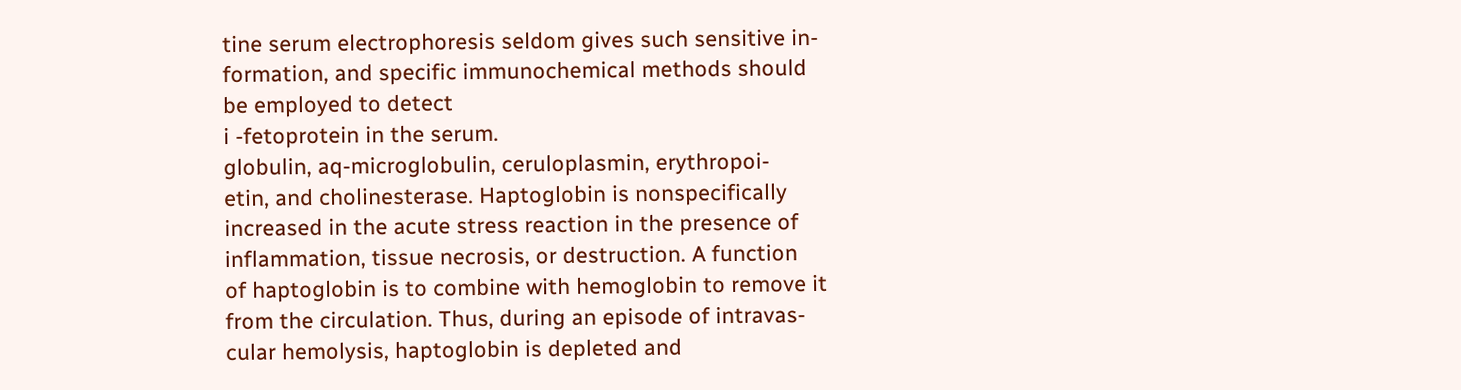tine serum electrophoresis seldom gives such sensitive in-
formation, and specific immunochemical methods should
be employed to detect
i -fetoprotein in the serum.
globulin, aq-microglobulin, ceruloplasmin, erythropoi-
etin, and cholinesterase. Haptoglobin is nonspecifically
increased in the acute stress reaction in the presence of
inflammation, tissue necrosis, or destruction. A function
of haptoglobin is to combine with hemoglobin to remove it
from the circulation. Thus, during an episode of intravas-
cular hemolysis, haptoglobin is depleted and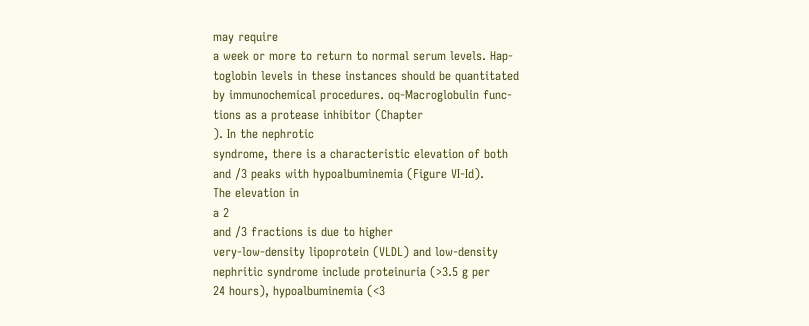may require
a week or more to return to normal serum levels. Hap-
toglobin levels in these instances should be quantitated
by immunochemical procedures. oq-Macroglobulin func-
tions as a protease inhibitor (Chapter
). In the nephrotic
syndrome, there is a characteristic elevation of both
and /3 peaks with hypoalbuminemia (Figure VI-Id).
The elevation in
a 2
and /3 fractions is due to higher
very-low-density lipoprotein (VLDL) and low-density
nephritic syndrome include proteinuria (>3.5 g per
24 hours), hypoalbuminemia (<3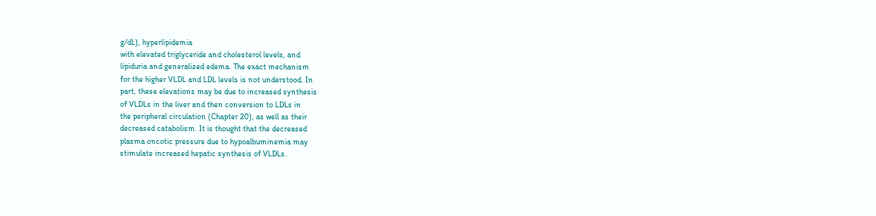g/dL), hyperlipidemia
with elevated triglyceride and cholesterol levels, and
lipiduria and generalized edema. The exact mechanism
for the higher VLDL and LDL levels is not understood. In
part, these elevations may be due to increased synthesis
of VLDLs in the liver and then conversion to LDLs in
the peripheral circulation (Chapter 20), as well as their
decreased catabolism. It is thought that the decreased
plasma oncotic pressure due to hypoalbuminemia may
stimulate increased hepatic synthesis of VLDLs.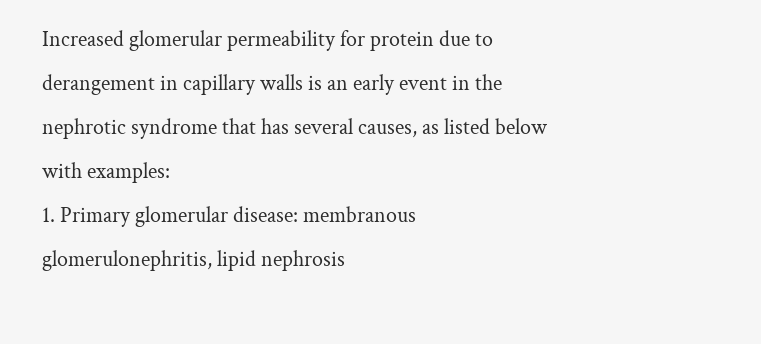Increased glomerular permeability for protein due to
derangement in capillary walls is an early event in the
nephrotic syndrome that has several causes, as listed below
with examples:
1. Primary glomerular disease: membranous
glomerulonephritis, lipid nephrosis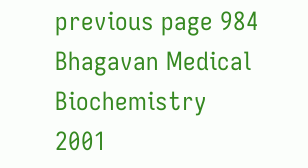previous page 984 Bhagavan Medical Biochemistry 2001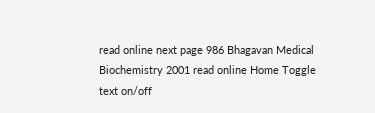read online next page 986 Bhagavan Medical Biochemistry 2001 read online Home Toggle text on/off